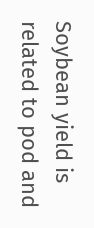Soybean yield is related to pod and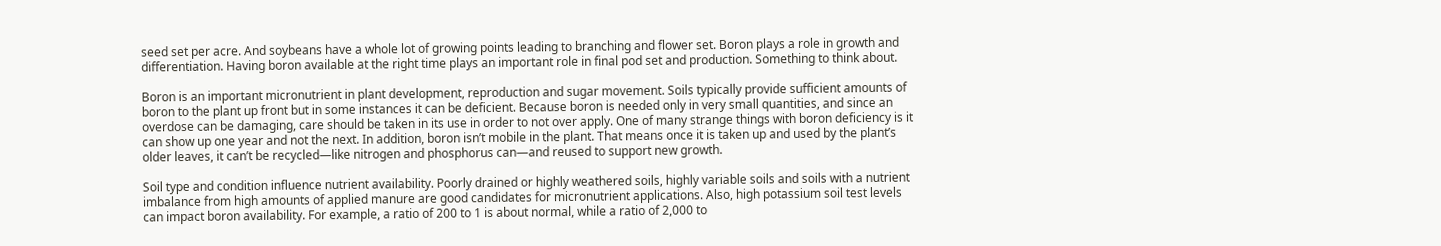seed set per acre. And soybeans have a whole lot of growing points leading to branching and flower set. Boron plays a role in growth and differentiation. Having boron available at the right time plays an important role in final pod set and production. Something to think about.

Boron is an important micronutrient in plant development, reproduction and sugar movement. Soils typically provide sufficient amounts of boron to the plant up front but in some instances it can be deficient. Because boron is needed only in very small quantities, and since an overdose can be damaging, care should be taken in its use in order to not over apply. One of many strange things with boron deficiency is it can show up one year and not the next. In addition, boron isn’t mobile in the plant. That means once it is taken up and used by the plant’s older leaves, it can’t be recycled—like nitrogen and phosphorus can—and reused to support new growth.

Soil type and condition influence nutrient availability. Poorly drained or highly weathered soils, highly variable soils and soils with a nutrient imbalance from high amounts of applied manure are good candidates for micronutrient applications. Also, high potassium soil test levels can impact boron availability. For example, a ratio of 200 to 1 is about normal, while a ratio of 2,000 to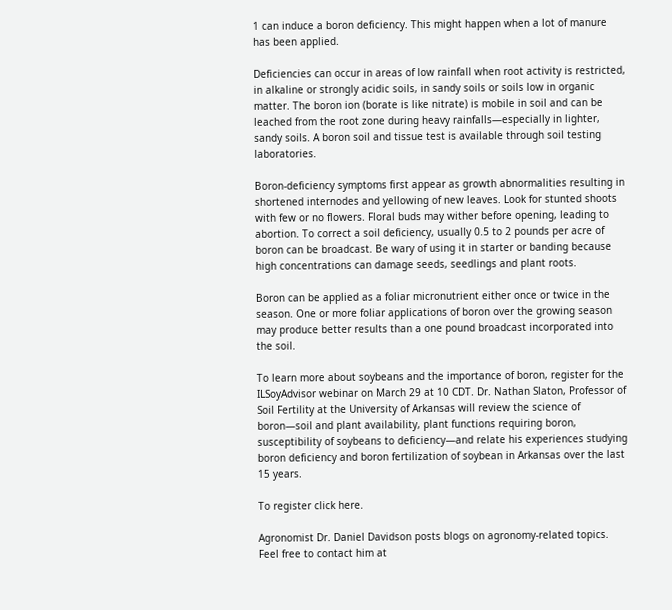1 can induce a boron deficiency. This might happen when a lot of manure has been applied.

Deficiencies can occur in areas of low rainfall when root activity is restricted, in alkaline or strongly acidic soils, in sandy soils or soils low in organic matter. The boron ion (borate is like nitrate) is mobile in soil and can be leached from the root zone during heavy rainfalls—especially in lighter, sandy soils. A boron soil and tissue test is available through soil testing laboratories.

Boron-deficiency symptoms first appear as growth abnormalities resulting in shortened internodes and yellowing of new leaves. Look for stunted shoots with few or no flowers. Floral buds may wither before opening, leading to abortion. To correct a soil deficiency, usually 0.5 to 2 pounds per acre of boron can be broadcast. Be wary of using it in starter or banding because high concentrations can damage seeds, seedlings and plant roots.

Boron can be applied as a foliar micronutrient either once or twice in the season. One or more foliar applications of boron over the growing season may produce better results than a one pound broadcast incorporated into the soil.

To learn more about soybeans and the importance of boron, register for the ILSoyAdvisor webinar on March 29 at 10 CDT. Dr. Nathan Slaton, Professor of Soil Fertility at the University of Arkansas will review the science of boron—soil and plant availability, plant functions requiring boron, susceptibility of soybeans to deficiency—and relate his experiences studying boron deficiency and boron fertilization of soybean in Arkansas over the last 15 years.

To register click here.

Agronomist Dr. Daniel Davidson posts blogs on agronomy-related topics. Feel free to contact him at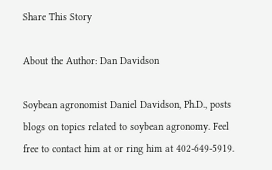Share This Story

About the Author: Dan Davidson

Soybean agronomist Daniel Davidson, Ph.D., posts blogs on topics related to soybean agronomy. Feel free to contact him at or ring him at 402-649-5919.